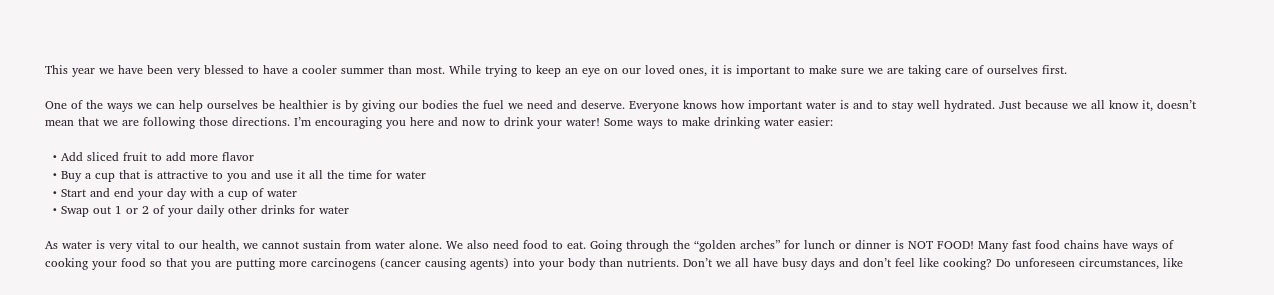This year we have been very blessed to have a cooler summer than most. While trying to keep an eye on our loved ones, it is important to make sure we are taking care of ourselves first.

One of the ways we can help ourselves be healthier is by giving our bodies the fuel we need and deserve. Everyone knows how important water is and to stay well hydrated. Just because we all know it, doesn’t mean that we are following those directions. I’m encouraging you here and now to drink your water! Some ways to make drinking water easier:

  • Add sliced fruit to add more flavor
  • Buy a cup that is attractive to you and use it all the time for water
  • Start and end your day with a cup of water
  • Swap out 1 or 2 of your daily other drinks for water

As water is very vital to our health, we cannot sustain from water alone. We also need food to eat. Going through the “golden arches” for lunch or dinner is NOT FOOD! Many fast food chains have ways of cooking your food so that you are putting more carcinogens (cancer causing agents) into your body than nutrients. Don’t we all have busy days and don’t feel like cooking? Do unforeseen circumstances, like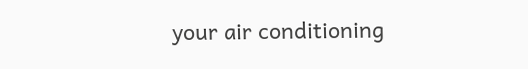your air conditioning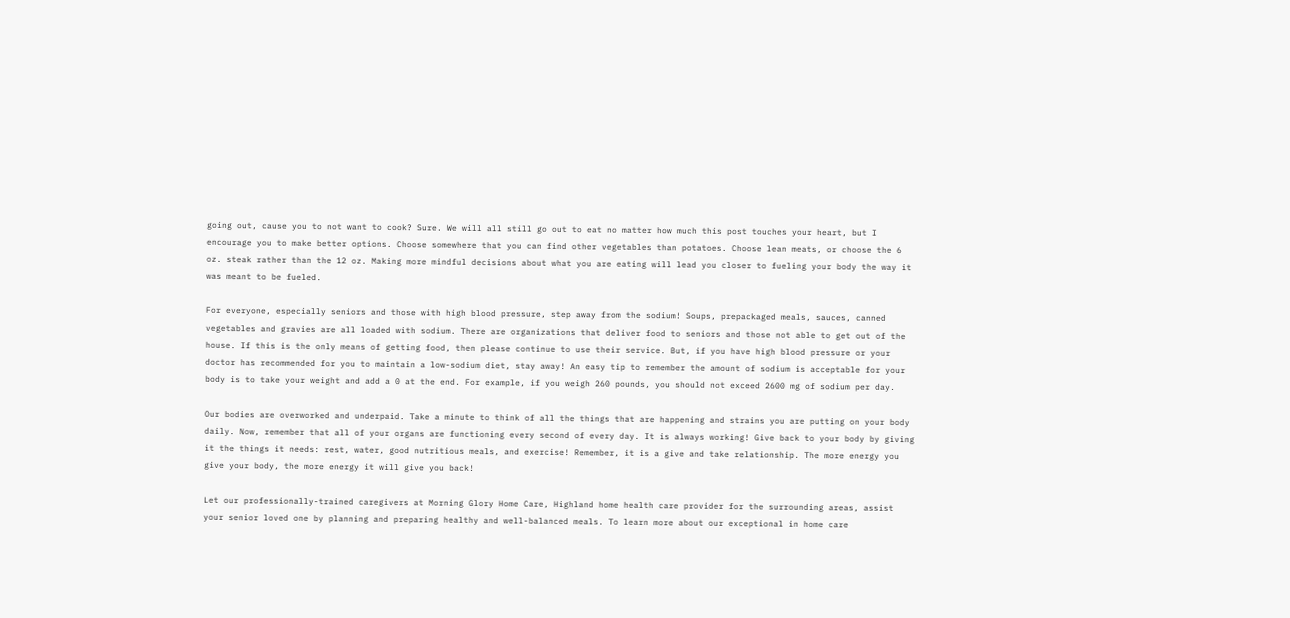going out, cause you to not want to cook? Sure. We will all still go out to eat no matter how much this post touches your heart, but I encourage you to make better options. Choose somewhere that you can find other vegetables than potatoes. Choose lean meats, or choose the 6 oz. steak rather than the 12 oz. Making more mindful decisions about what you are eating will lead you closer to fueling your body the way it was meant to be fueled.

For everyone, especially seniors and those with high blood pressure, step away from the sodium! Soups, prepackaged meals, sauces, canned vegetables and gravies are all loaded with sodium. There are organizations that deliver food to seniors and those not able to get out of the house. If this is the only means of getting food, then please continue to use their service. But, if you have high blood pressure or your doctor has recommended for you to maintain a low-sodium diet, stay away! An easy tip to remember the amount of sodium is acceptable for your body is to take your weight and add a 0 at the end. For example, if you weigh 260 pounds, you should not exceed 2600 mg of sodium per day.

Our bodies are overworked and underpaid. Take a minute to think of all the things that are happening and strains you are putting on your body daily. Now, remember that all of your organs are functioning every second of every day. It is always working! Give back to your body by giving it the things it needs: rest, water, good nutritious meals, and exercise! Remember, it is a give and take relationship. The more energy you give your body, the more energy it will give you back!

Let our professionally-trained caregivers at Morning Glory Home Care, Highland home health care provider for the surrounding areas, assist your senior loved one by planning and preparing healthy and well-balanced meals. To learn more about our exceptional in home care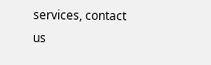services, contact us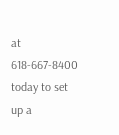at 618-667-8400 today to set up a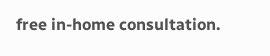free in-home consultation.